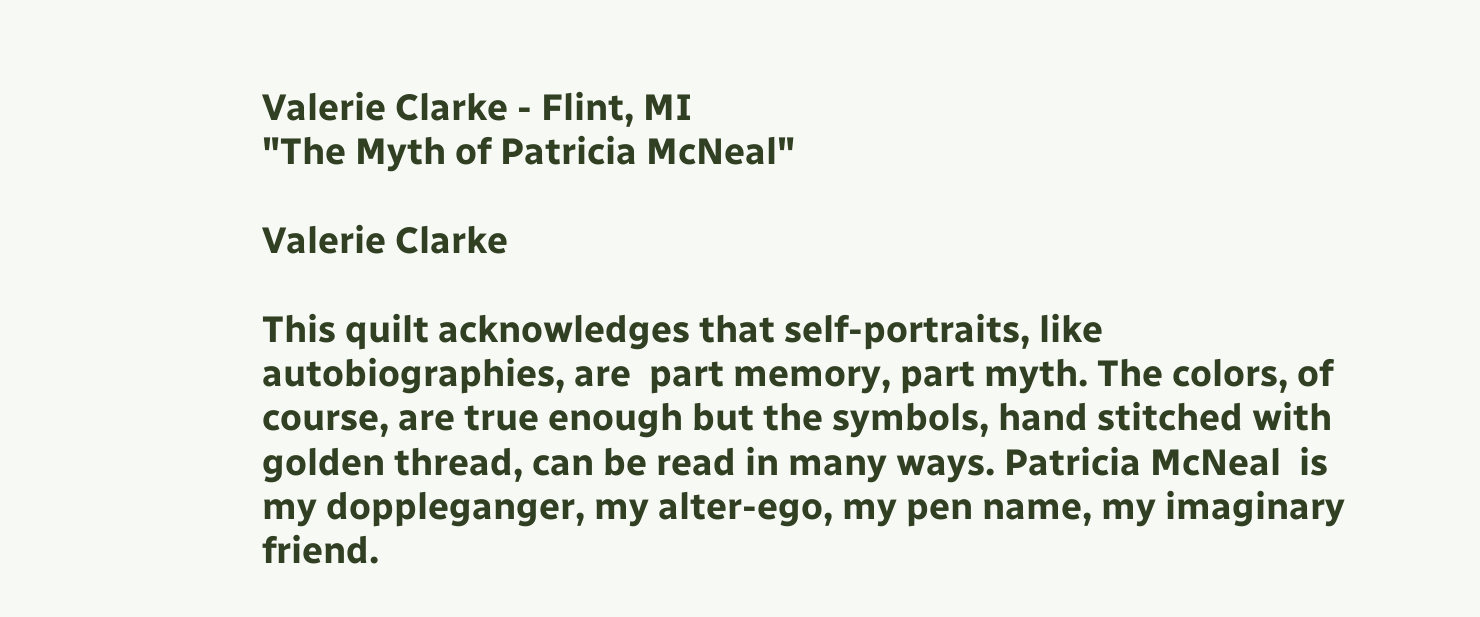Valerie Clarke - Flint, MI
"The Myth of Patricia McNeal"

Valerie Clarke

This quilt acknowledges that self-portraits, like autobiographies, are  part memory, part myth. The colors, of course, are true enough but the symbols, hand stitched with golden thread, can be read in many ways. Patricia McNeal  is my doppleganger, my alter-ego, my pen name, my imaginary friend.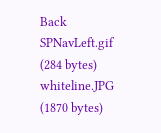Back SPNavLeft.gif (284 bytes)  whiteline.JPG (1870 bytes)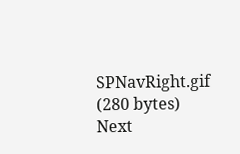SPNavRight.gif (280 bytes) Next